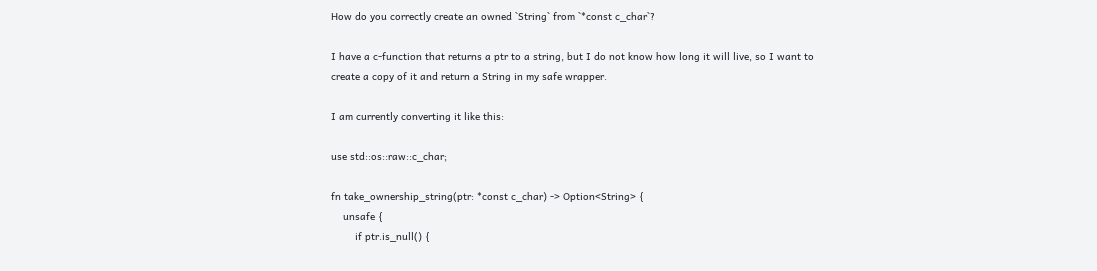How do you correctly create an owned `String` from `*const c_char`?

I have a c-function that returns a ptr to a string, but I do not know how long it will live, so I want to create a copy of it and return a String in my safe wrapper.

I am currently converting it like this:

use std::os::raw::c_char;

fn take_ownership_string(ptr: *const c_char) -> Option<String> {
    unsafe {
        if ptr.is_null() {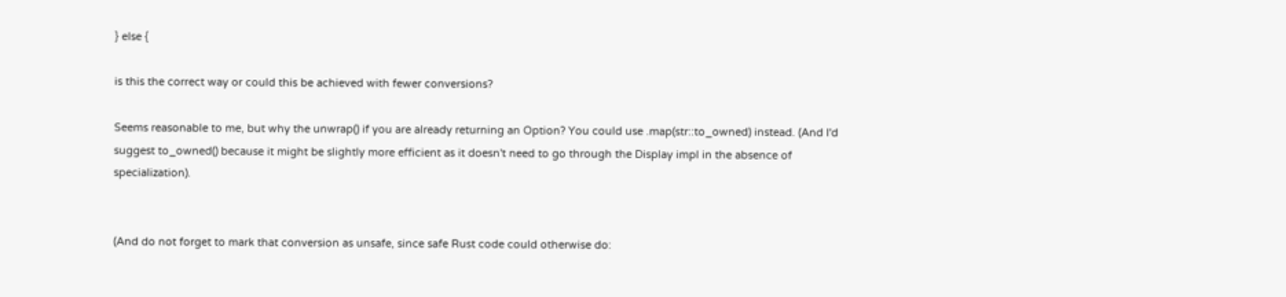} else {

is this the correct way or could this be achieved with fewer conversions?

Seems reasonable to me, but why the unwrap() if you are already returning an Option? You could use .map(str::to_owned) instead. (And I'd suggest to_owned() because it might be slightly more efficient as it doesn't need to go through the Display impl in the absence of specialization).


(And do not forget to mark that conversion as unsafe, since safe Rust code could otherwise do: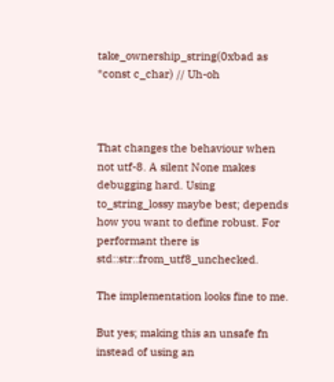take_ownership_string(0xbad as *const c_char) // Uh-oh



That changes the behaviour when not utf-8. A silent None makes debugging hard. Using to_string_lossy maybe best; depends how you want to define robust. For performant there is std::str::from_utf8_unchecked.

The implementation looks fine to me.

But yes; making this an unsafe fn instead of using an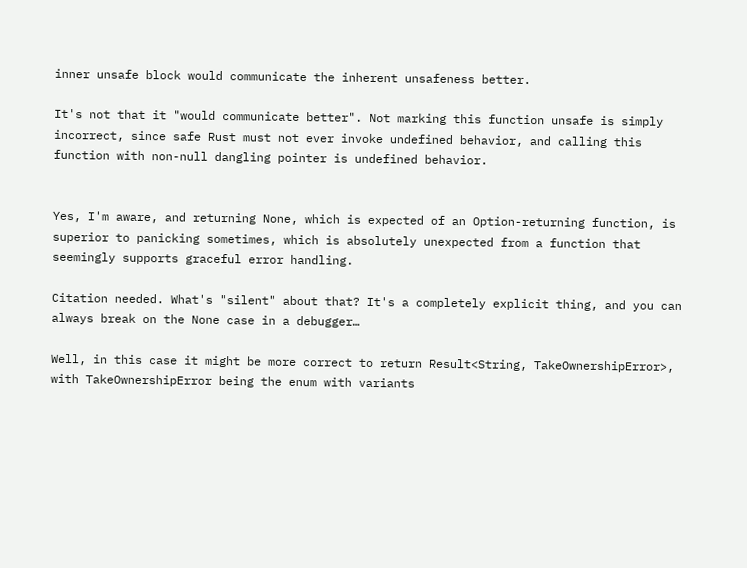inner unsafe block would communicate the inherent unsafeness better.

It's not that it "would communicate better". Not marking this function unsafe is simply incorrect, since safe Rust must not ever invoke undefined behavior, and calling this function with non-null dangling pointer is undefined behavior.


Yes, I'm aware, and returning None, which is expected of an Option-returning function, is superior to panicking sometimes, which is absolutely unexpected from a function that seemingly supports graceful error handling.

Citation needed. What's "silent" about that? It's a completely explicit thing, and you can always break on the None case in a debugger…

Well, in this case it might be more correct to return Result<String, TakeOwnershipError>, with TakeOwnershipError being the enum with variants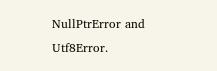NullPtrError and Utf8Error.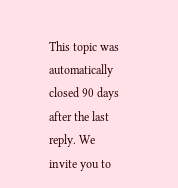This topic was automatically closed 90 days after the last reply. We invite you to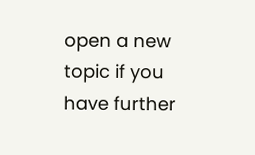open a new topic if you have further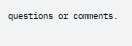questions or comments.